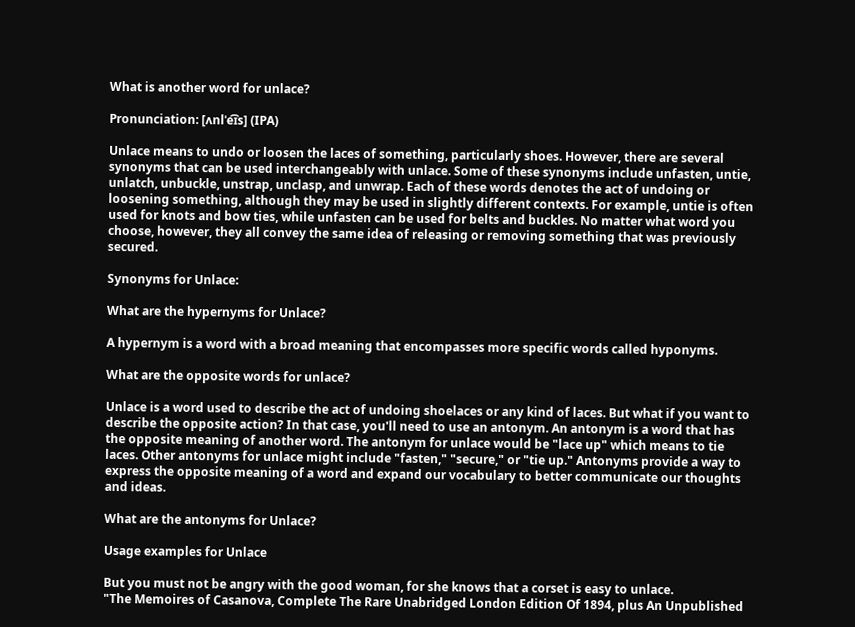What is another word for unlace?

Pronunciation: [ʌnlˈe͡ɪs] (IPA)

Unlace means to undo or loosen the laces of something, particularly shoes. However, there are several synonyms that can be used interchangeably with unlace. Some of these synonyms include unfasten, untie, unlatch, unbuckle, unstrap, unclasp, and unwrap. Each of these words denotes the act of undoing or loosening something, although they may be used in slightly different contexts. For example, untie is often used for knots and bow ties, while unfasten can be used for belts and buckles. No matter what word you choose, however, they all convey the same idea of releasing or removing something that was previously secured.

Synonyms for Unlace:

What are the hypernyms for Unlace?

A hypernym is a word with a broad meaning that encompasses more specific words called hyponyms.

What are the opposite words for unlace?

Unlace is a word used to describe the act of undoing shoelaces or any kind of laces. But what if you want to describe the opposite action? In that case, you'll need to use an antonym. An antonym is a word that has the opposite meaning of another word. The antonym for unlace would be "lace up" which means to tie laces. Other antonyms for unlace might include "fasten," "secure," or "tie up." Antonyms provide a way to express the opposite meaning of a word and expand our vocabulary to better communicate our thoughts and ideas.

What are the antonyms for Unlace?

Usage examples for Unlace

But you must not be angry with the good woman, for she knows that a corset is easy to unlace.
"The Memoires of Casanova, Complete The Rare Unabridged London Edition Of 1894, plus An Unpublished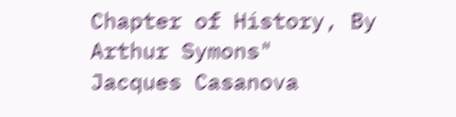Chapter of History, By Arthur Symons"
Jacques Casanova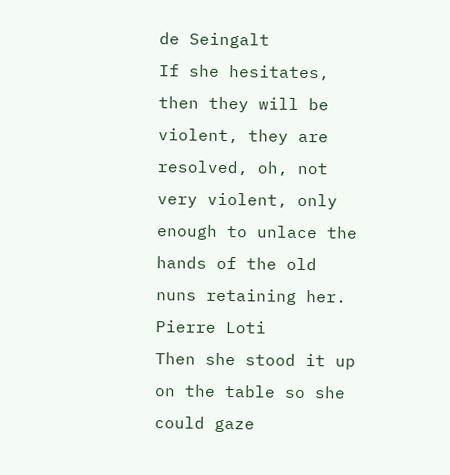de Seingalt
If she hesitates, then they will be violent, they are resolved, oh, not very violent, only enough to unlace the hands of the old nuns retaining her.
Pierre Loti
Then she stood it up on the table so she could gaze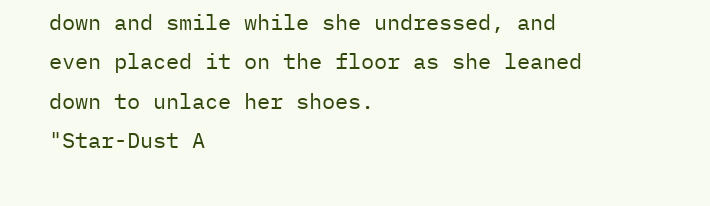down and smile while she undressed, and even placed it on the floor as she leaned down to unlace her shoes.
"Star-Dust A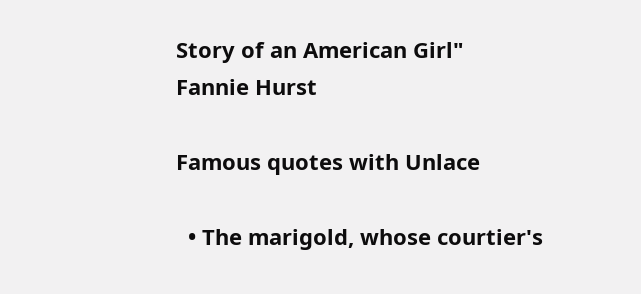Story of an American Girl"
Fannie Hurst

Famous quotes with Unlace

  • The marigold, whose courtier's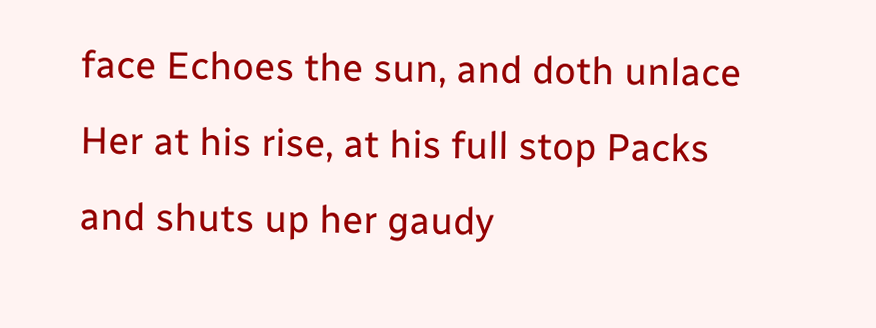face Echoes the sun, and doth unlace Her at his rise, at his full stop Packs and shuts up her gaudy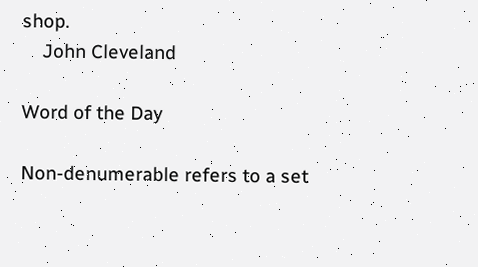shop.
    John Cleveland

Word of the Day

Non-denumerable refers to a set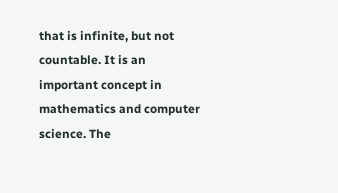that is infinite, but not countable. It is an important concept in mathematics and computer science. The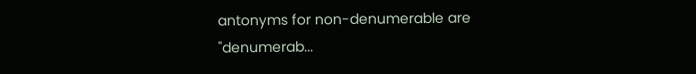antonyms for non-denumerable are "denumerab...